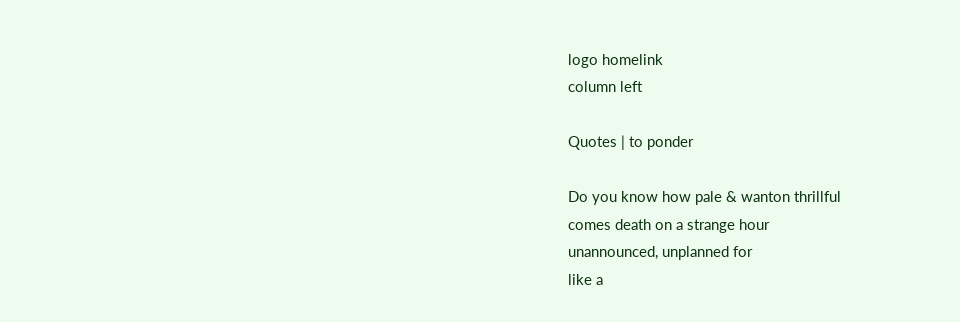logo homelink
column left

Quotes | to ponder

Do you know how pale & wanton thrillful
comes death on a strange hour
unannounced, unplanned for
like a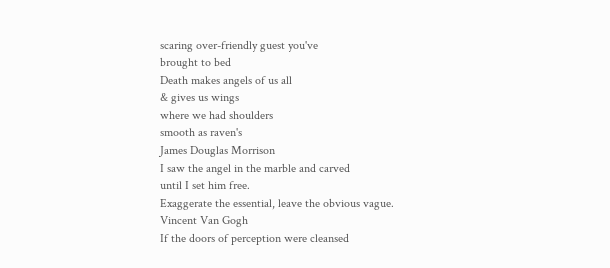scaring over-friendly guest you've
brought to bed
Death makes angels of us all
& gives us wings
where we had shoulders
smooth as raven's
James Douglas Morrison
I saw the angel in the marble and carved
until I set him free.
Exaggerate the essential, leave the obvious vague.
Vincent Van Gogh
If the doors of perception were cleansed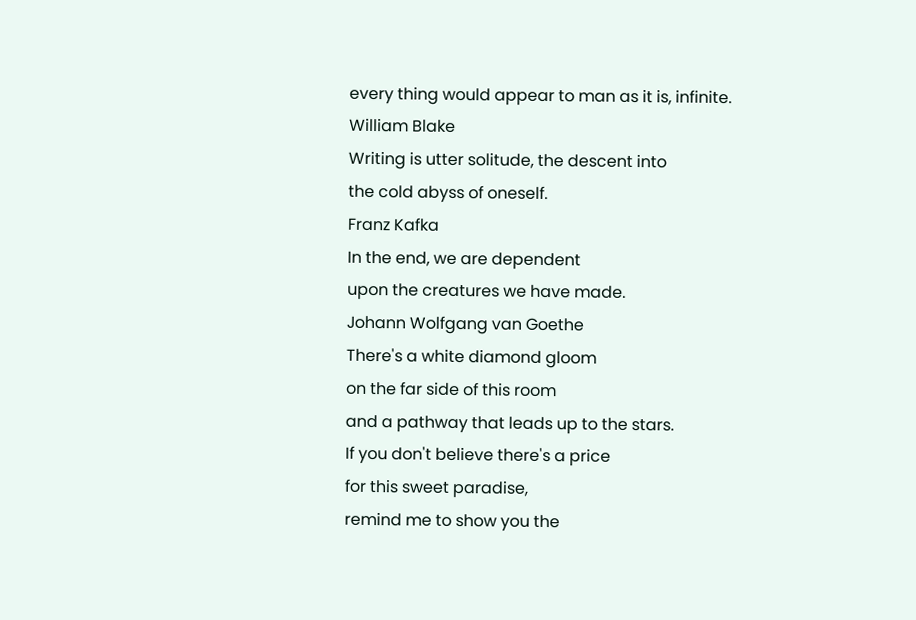every thing would appear to man as it is, infinite.
William Blake
Writing is utter solitude, the descent into
the cold abyss of oneself.
Franz Kafka
In the end, we are dependent
upon the creatures we have made.
Johann Wolfgang van Goethe
There's a white diamond gloom
on the far side of this room
and a pathway that leads up to the stars.
If you don't believe there's a price
for this sweet paradise,
remind me to show you the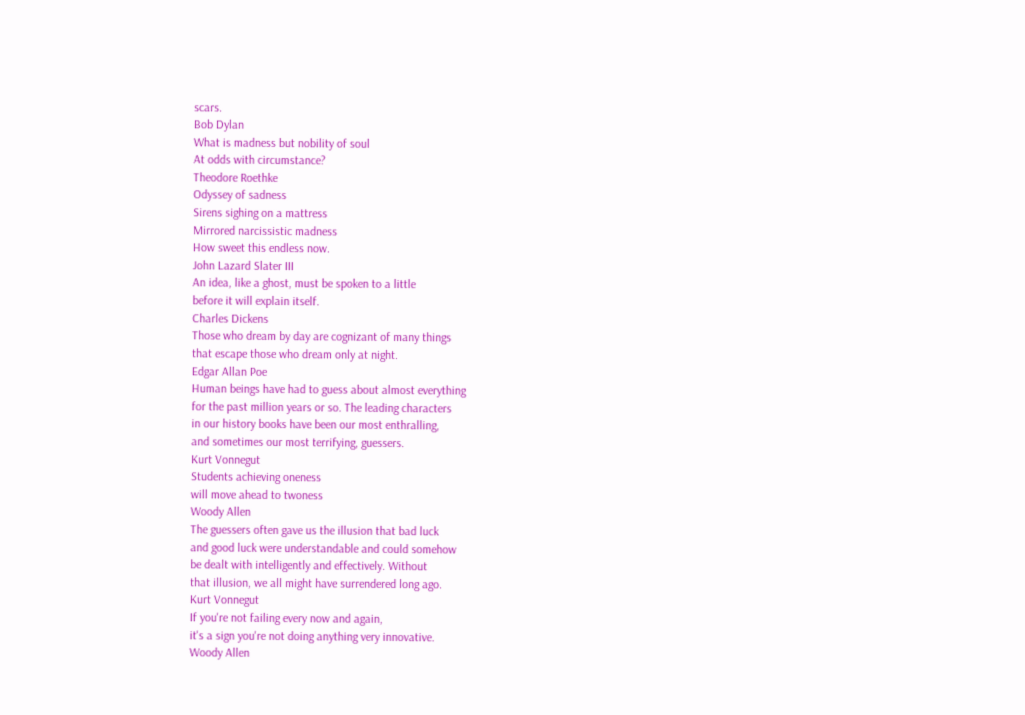scars.
Bob Dylan
What is madness but nobility of soul
At odds with circumstance?
Theodore Roethke
Odyssey of sadness
Sirens sighing on a mattress
Mirrored narcissistic madness
How sweet this endless now.
John Lazard Slater III
An idea, like a ghost, must be spoken to a little
before it will explain itself.
Charles Dickens
Those who dream by day are cognizant of many things
that escape those who dream only at night.
Edgar Allan Poe
Human beings have had to guess about almost everything
for the past million years or so. The leading characters
in our history books have been our most enthralling,
and sometimes our most terrifying, guessers.
Kurt Vonnegut
Students achieving oneness
will move ahead to twoness
Woody Allen
The guessers often gave us the illusion that bad luck
and good luck were understandable and could somehow
be dealt with intelligently and effectively. Without
that illusion, we all might have surrendered long ago.
Kurt Vonnegut
If you're not failing every now and again,
it's a sign you're not doing anything very innovative.
Woody Allen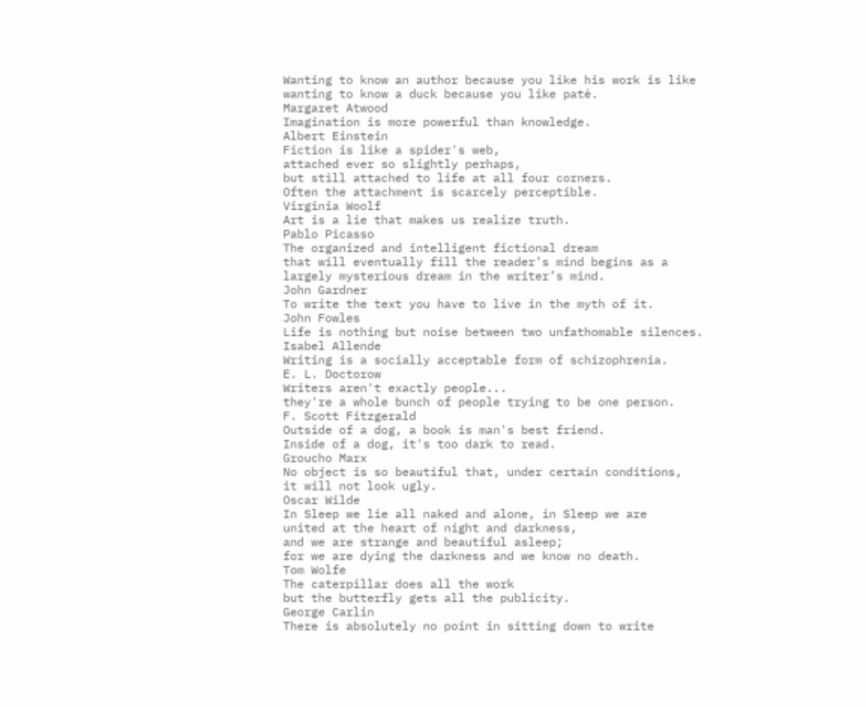Wanting to know an author because you like his work is like
wanting to know a duck because you like paté.
Margaret Atwood
Imagination is more powerful than knowledge.
Albert Einstein
Fiction is like a spider's web,
attached ever so slightly perhaps,
but still attached to life at all four corners.
Often the attachment is scarcely perceptible.
Virginia Woolf
Art is a lie that makes us realize truth.
Pablo Picasso
The organized and intelligent fictional dream
that will eventually fill the reader’s mind begins as a
largely mysterious dream in the writer’s mind.
John Gardner
To write the text you have to live in the myth of it.
John Fowles
Life is nothing but noise between two unfathomable silences.
Isabel Allende
Writing is a socially acceptable form of schizophrenia.
E. L. Doctorow
Writers aren't exactly people...
they're a whole bunch of people trying to be one person.
F. Scott Fitzgerald
Outside of a dog, a book is man's best friend.
Inside of a dog, it's too dark to read.
Groucho Marx
No object is so beautiful that, under certain conditions,
it will not look ugly.
Oscar Wilde
In Sleep we lie all naked and alone, in Sleep we are
united at the heart of night and darkness,
and we are strange and beautiful asleep;
for we are dying the darkness and we know no death.
Tom Wolfe
The caterpillar does all the work
but the butterfly gets all the publicity.
George Carlin
There is absolutely no point in sitting down to write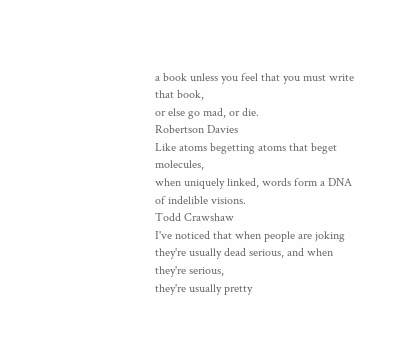a book unless you feel that you must write that book,
or else go mad, or die.
Robertson Davies
Like atoms begetting atoms that beget molecules,
when uniquely linked, words form a DNA
of indelible visions.
Todd Crawshaw
I've noticed that when people are joking
they're usually dead serious, and when they're serious,
they're usually pretty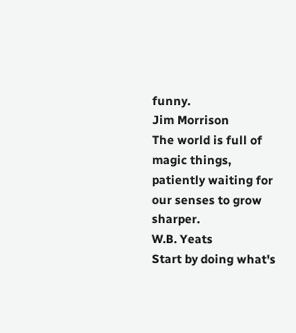funny.
Jim Morrison
The world is full of magic things,
patiently waiting for our senses to grow sharper.
W.B. Yeats
Start by doing what's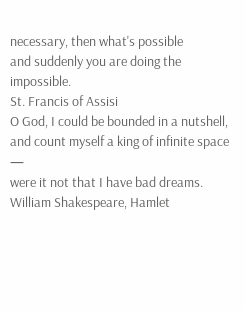necessary, then what's possible
and suddenly you are doing the impossible.
St. Francis of Assisi
O God, I could be bounded in a nutshell,
and count myself a king of infinite space —
were it not that I have bad dreams.
William Shakespeare, Hamlet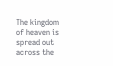The kingdom of heaven is spread out across the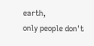earth,
only people don't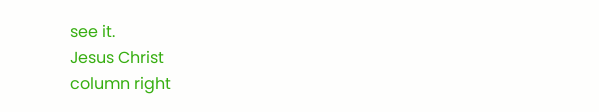see it.
Jesus Christ
column right